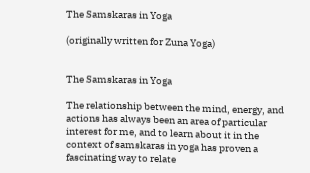The Samskaras in Yoga

(originally written for Zuna Yoga)


The Samskaras in Yoga

The relationship between the mind, energy, and actions has always been an area of particular interest for me, and to learn about it in the context of samskaras in yoga has proven a fascinating way to relate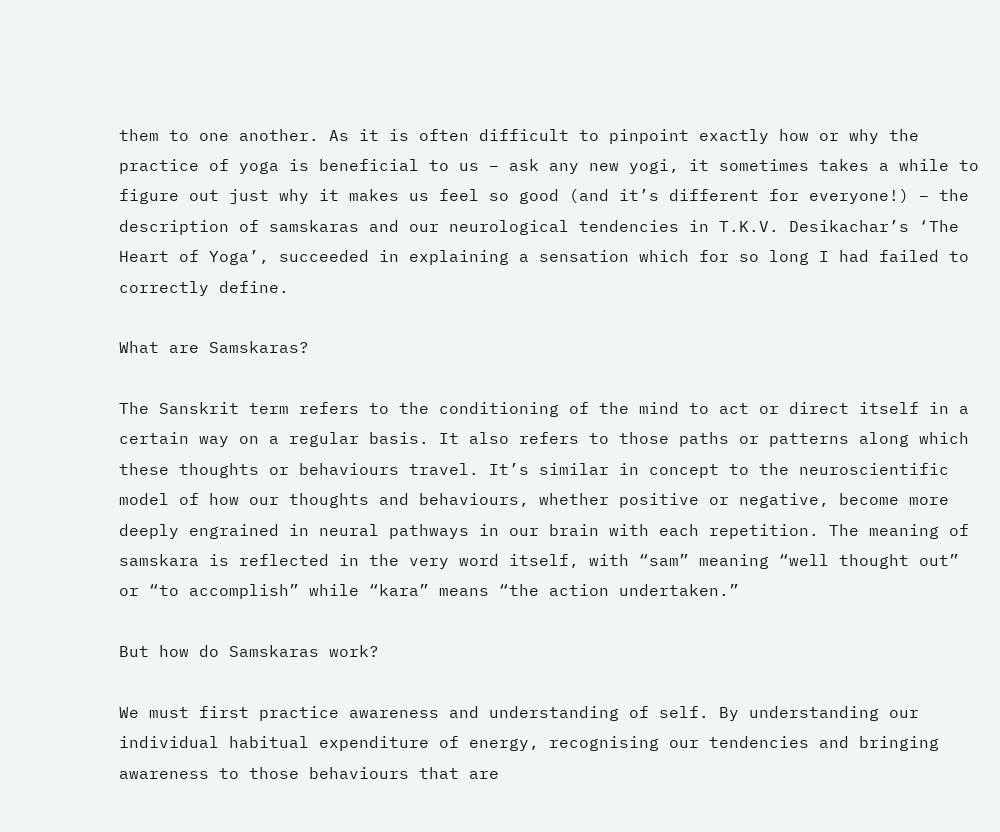them to one another. As it is often difficult to pinpoint exactly how or why the practice of yoga is beneficial to us – ask any new yogi, it sometimes takes a while to figure out just why it makes us feel so good (and it’s different for everyone!) – the description of samskaras and our neurological tendencies in T.K.V. Desikachar’s ‘The Heart of Yoga’, succeeded in explaining a sensation which for so long I had failed to correctly define.

What are Samskaras?

The Sanskrit term refers to the conditioning of the mind to act or direct itself in a certain way on a regular basis. It also refers to those paths or patterns along which these thoughts or behaviours travel. It’s similar in concept to the neuroscientific model of how our thoughts and behaviours, whether positive or negative, become more deeply engrained in neural pathways in our brain with each repetition. The meaning of samskara is reflected in the very word itself, with “sam” meaning “well thought out” or “to accomplish” while “kara” means “the action undertaken.”

But how do Samskaras work?

We must first practice awareness and understanding of self. By understanding our individual habitual expenditure of energy, recognising our tendencies and bringing awareness to those behaviours that are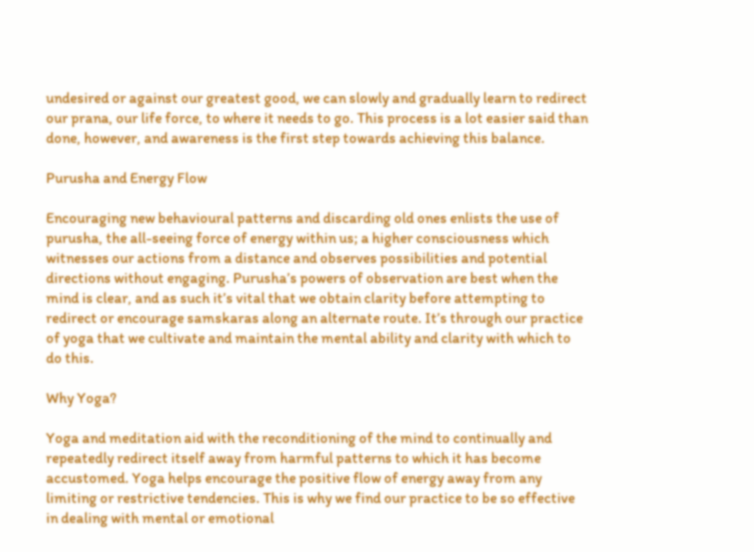undesired or against our greatest good, we can slowly and gradually learn to redirect our prana, our life force, to where it needs to go. This process is a lot easier said than done, however, and awareness is the first step towards achieving this balance.

Purusha and Energy Flow

Encouraging new behavioural patterns and discarding old ones enlists the use of purusha, the all-seeing force of energy within us; a higher consciousness which witnesses our actions from a distance and observes possibilities and potential directions without engaging. Purusha’s powers of observation are best when the mind is clear, and as such it’s vital that we obtain clarity before attempting to redirect or encourage samskaras along an alternate route. It’s through our practice of yoga that we cultivate and maintain the mental ability and clarity with which to do this.

Why Yoga?

Yoga and meditation aid with the reconditioning of the mind to continually and repeatedly redirect itself away from harmful patterns to which it has become accustomed. Yoga helps encourage the positive flow of energy away from any limiting or restrictive tendencies. This is why we find our practice to be so effective in dealing with mental or emotional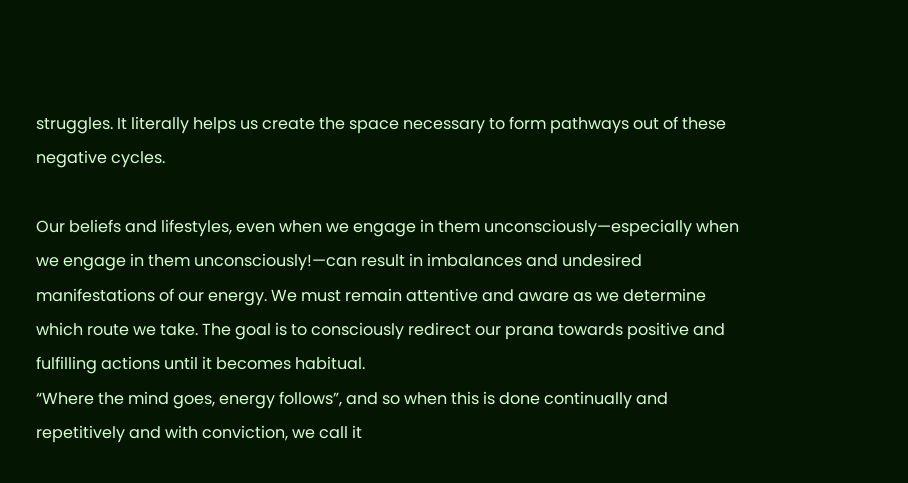struggles. It literally helps us create the space necessary to form pathways out of these negative cycles.

Our beliefs and lifestyles, even when we engage in them unconsciously—especially when we engage in them unconsciously!—can result in imbalances and undesired manifestations of our energy. We must remain attentive and aware as we determine which route we take. The goal is to consciously redirect our prana towards positive and fulfilling actions until it becomes habitual.
“Where the mind goes, energy follows”, and so when this is done continually and repetitively and with conviction, we call it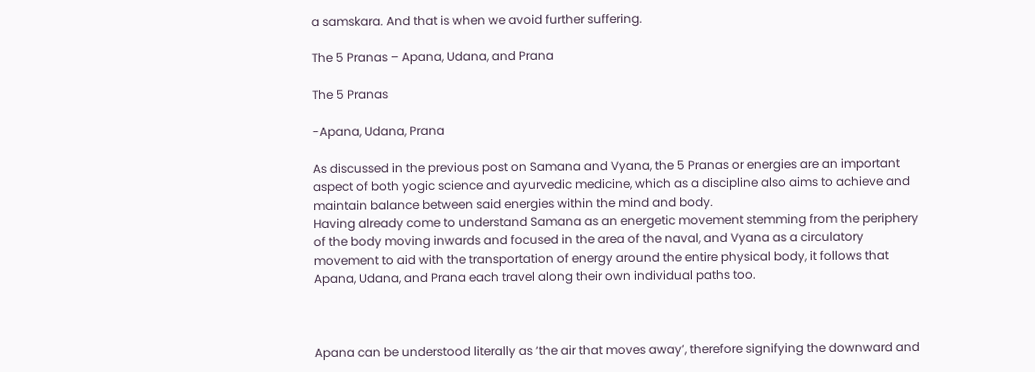a samskara. And that is when we avoid further suffering.

The 5 Pranas – Apana, Udana, and Prana

The 5 Pranas

-Apana, Udana, Prana

As discussed in the previous post on Samana and Vyana, the 5 Pranas or energies are an important aspect of both yogic science and ayurvedic medicine, which as a discipline also aims to achieve and maintain balance between said energies within the mind and body.
Having already come to understand Samana as an energetic movement stemming from the periphery of the body moving inwards and focused in the area of the naval, and Vyana as a circulatory movement to aid with the transportation of energy around the entire physical body, it follows that Apana, Udana, and Prana each travel along their own individual paths too.



Apana can be understood literally as ‘the air that moves away’, therefore signifying the downward and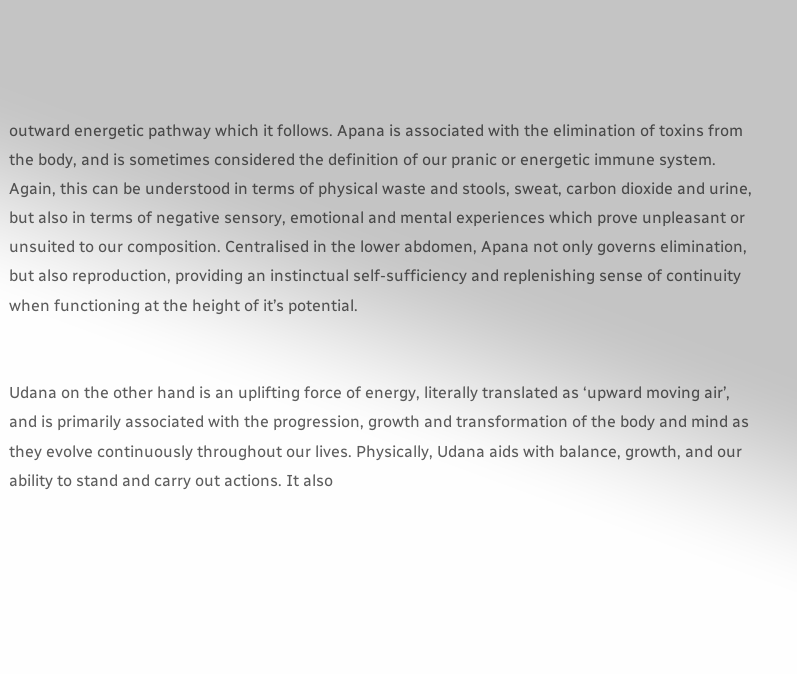outward energetic pathway which it follows. Apana is associated with the elimination of toxins from the body, and is sometimes considered the definition of our pranic or energetic immune system. Again, this can be understood in terms of physical waste and stools, sweat, carbon dioxide and urine, but also in terms of negative sensory, emotional and mental experiences which prove unpleasant or unsuited to our composition. Centralised in the lower abdomen, Apana not only governs elimination, but also reproduction, providing an instinctual self-sufficiency and replenishing sense of continuity when functioning at the height of it’s potential.


Udana on the other hand is an uplifting force of energy, literally translated as ‘upward moving air’, and is primarily associated with the progression, growth and transformation of the body and mind as they evolve continuously throughout our lives. Physically, Udana aids with balance, growth, and our ability to stand and carry out actions. It also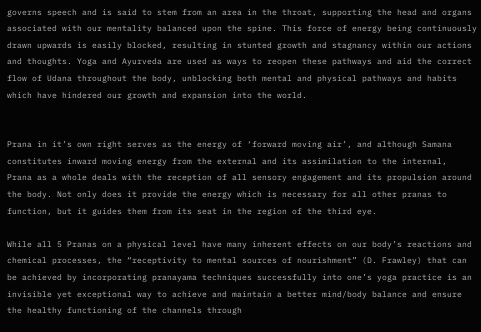governs speech and is said to stem from an area in the throat, supporting the head and organs associated with our mentality balanced upon the spine. This force of energy being continuously drawn upwards is easily blocked, resulting in stunted growth and stagnancy within our actions and thoughts. Yoga and Ayurveda are used as ways to reopen these pathways and aid the correct flow of Udana throughout the body, unblocking both mental and physical pathways and habits which have hindered our growth and expansion into the world.


Prana in it’s own right serves as the energy of ‘forward moving air’, and although Samana constitutes inward moving energy from the external and its assimilation to the internal,  Prana as a whole deals with the reception of all sensory engagement and its propulsion around the body. Not only does it provide the energy which is necessary for all other pranas to function, but it guides them from its seat in the region of the third eye.

While all 5 Pranas on a physical level have many inherent effects on our body’s reactions and chemical processes, the “receptivity to mental sources of nourishment” (D. Frawley) that can be achieved by incorporating pranayama techniques successfully into one’s yoga practice is an invisible yet exceptional way to achieve and maintain a better mind/body balance and ensure the healthy functioning of the channels through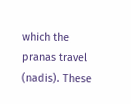which the pranas travel (nadis). These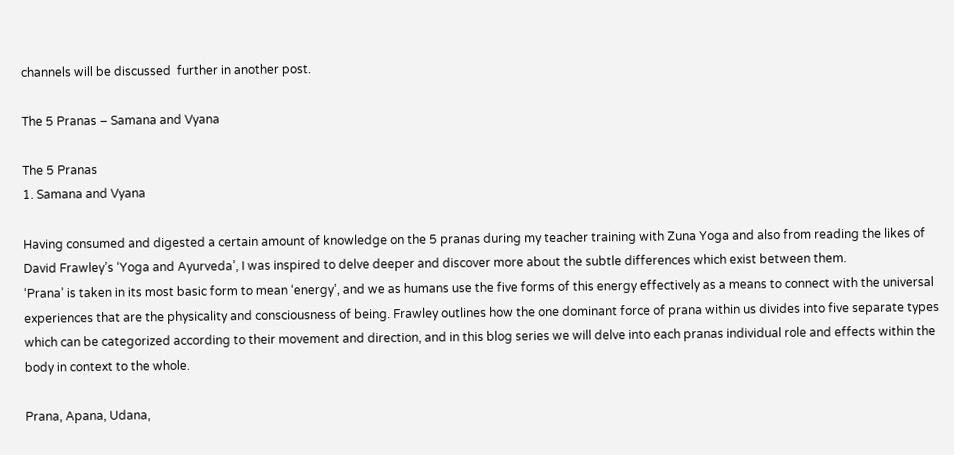channels will be discussed  further in another post.

The 5 Pranas – Samana and Vyana

The 5 Pranas
1. Samana and Vyana

Having consumed and digested a certain amount of knowledge on the 5 pranas during my teacher training with Zuna Yoga and also from reading the likes of David Frawley’s ‘Yoga and Ayurveda’, I was inspired to delve deeper and discover more about the subtle differences which exist between them.
‘Prana’ is taken in its most basic form to mean ‘energy’, and we as humans use the five forms of this energy effectively as a means to connect with the universal experiences that are the physicality and consciousness of being. Frawley outlines how the one dominant force of prana within us divides into five separate types which can be categorized according to their movement and direction, and in this blog series we will delve into each pranas individual role and effects within the body in context to the whole.

Prana, Apana, Udana,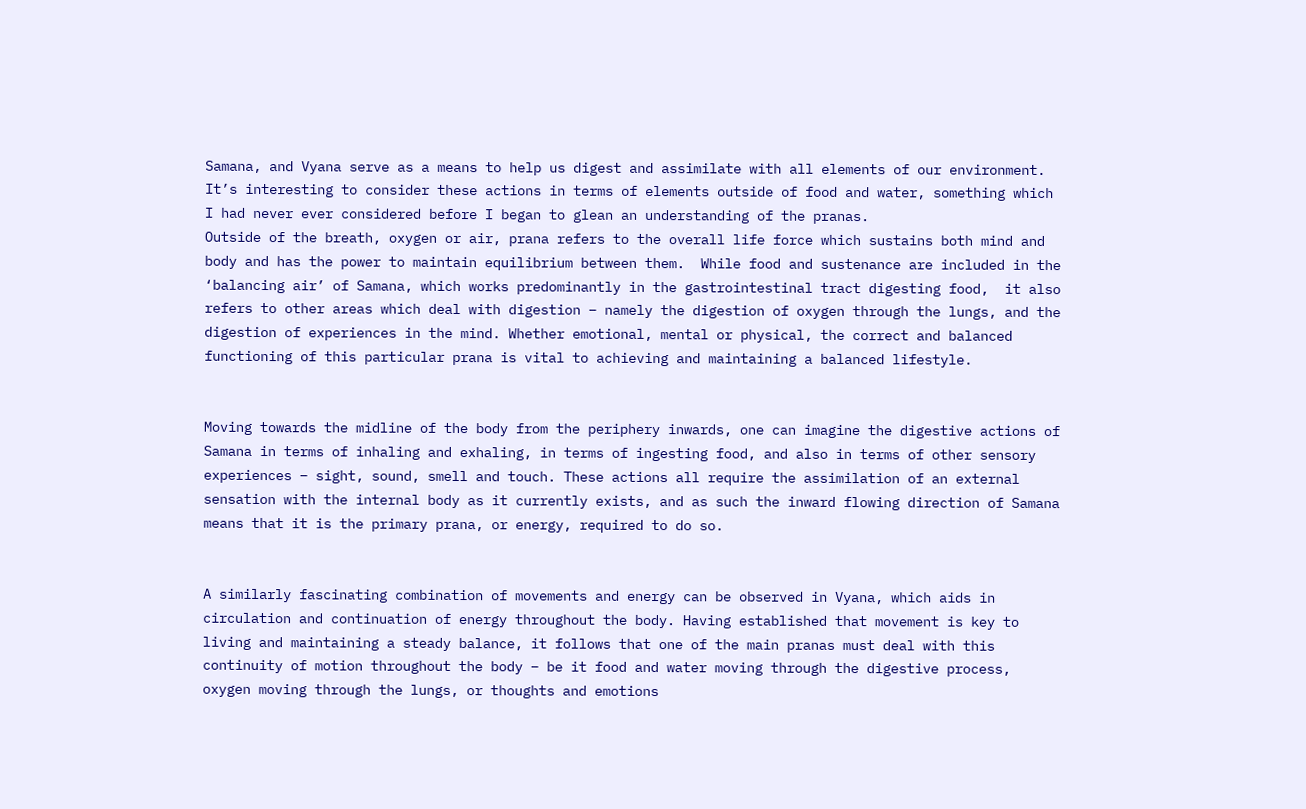Samana, and Vyana serve as a means to help us digest and assimilate with all elements of our environment. It’s interesting to consider these actions in terms of elements outside of food and water, something which I had never ever considered before I began to glean an understanding of the pranas.
Outside of the breath, oxygen or air, prana refers to the overall life force which sustains both mind and body and has the power to maintain equilibrium between them.  While food and sustenance are included in the ‘balancing air’ of Samana, which works predominantly in the gastrointestinal tract digesting food,  it also refers to other areas which deal with digestion – namely the digestion of oxygen through the lungs, and the digestion of experiences in the mind. Whether emotional, mental or physical, the correct and balanced functioning of this particular prana is vital to achieving and maintaining a balanced lifestyle.


Moving towards the midline of the body from the periphery inwards, one can imagine the digestive actions of Samana in terms of inhaling and exhaling, in terms of ingesting food, and also in terms of other sensory experiences – sight, sound, smell and touch. These actions all require the assimilation of an external sensation with the internal body as it currently exists, and as such the inward flowing direction of Samana means that it is the primary prana, or energy, required to do so.


A similarly fascinating combination of movements and energy can be observed in Vyana, which aids in circulation and continuation of energy throughout the body. Having established that movement is key to living and maintaining a steady balance, it follows that one of the main pranas must deal with this continuity of motion throughout the body – be it food and water moving through the digestive process, oxygen moving through the lungs, or thoughts and emotions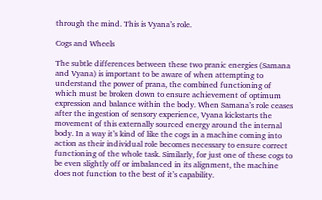through the mind. This is Vyana’s role.

Cogs and Wheels

The subtle differences between these two pranic energies (Samana and Vyana) is important to be aware of when attempting to understand the power of prana, the combined functioning of which must be broken down to ensure achievement of optimum expression and balance within the body. When Samana’s role ceases after the ingestion of sensory experience, Vyana kickstarts the movement of this externally sourced energy around the internal body. In a way it’s kind of like the cogs in a machine coming into action as their individual role becomes necessary to ensure correct functioning of the whole task. Similarly, for just one of these cogs to be even slightly off or imbalanced in its alignment, the machine does not function to the best of it’s capability.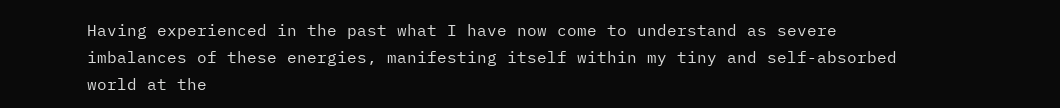Having experienced in the past what I have now come to understand as severe imbalances of these energies, manifesting itself within my tiny and self-absorbed world at the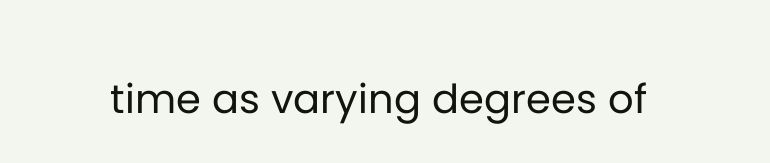time as varying degrees of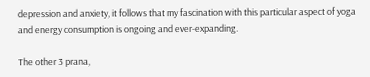depression and anxiety, it follows that my fascination with this particular aspect of yoga and energy consumption is ongoing and ever-expanding.

The other 3 prana,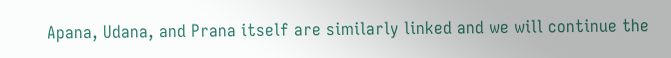Apana, Udana, and Prana itself are similarly linked and we will continue the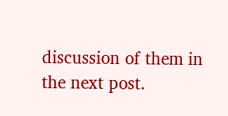discussion of them in the next post.